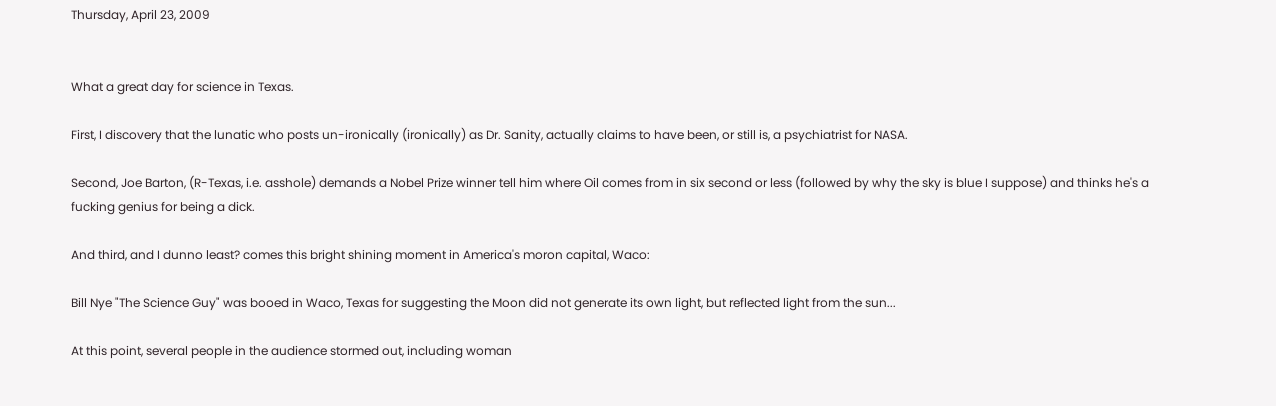Thursday, April 23, 2009


What a great day for science in Texas.

First, I discovery that the lunatic who posts un-ironically (ironically) as Dr. Sanity, actually claims to have been, or still is, a psychiatrist for NASA.

Second, Joe Barton, (R-Texas, i.e. asshole) demands a Nobel Prize winner tell him where Oil comes from in six second or less (followed by why the sky is blue I suppose) and thinks he's a fucking genius for being a dick.

And third, and I dunno least? comes this bright shining moment in America's moron capital, Waco:

Bill Nye "The Science Guy" was booed in Waco, Texas for suggesting the Moon did not generate its own light, but reflected light from the sun...

At this point, several people in the audience stormed out, including woman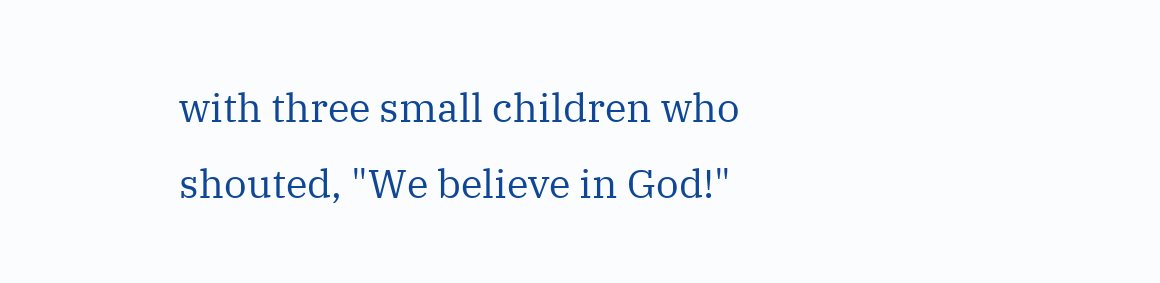with three small children who shouted, "We believe in God!"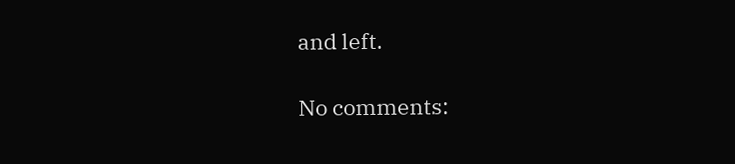and left.

No comments: